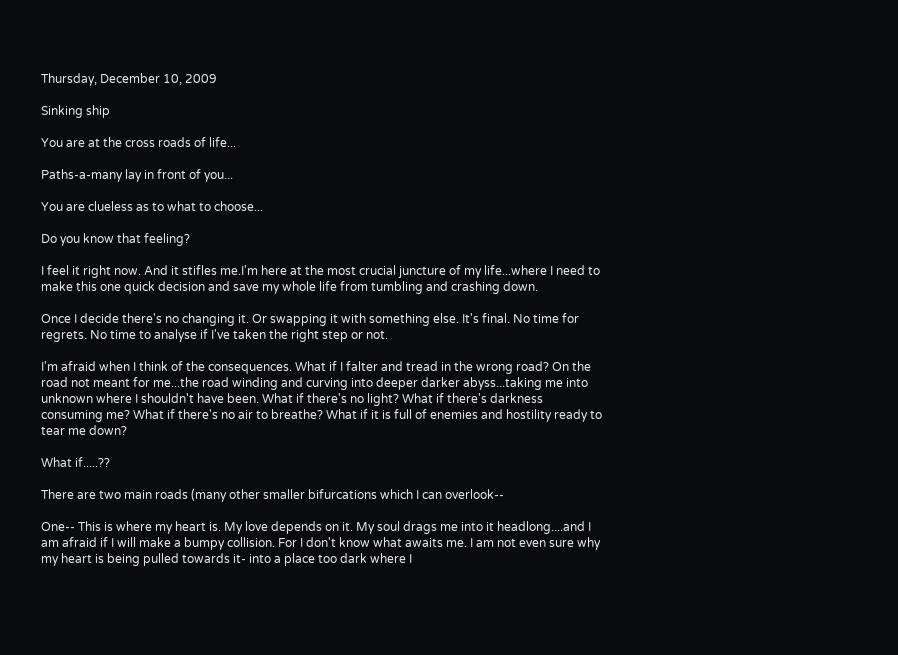Thursday, December 10, 2009

Sinking ship

You are at the cross roads of life...

Paths-a-many lay in front of you...

You are clueless as to what to choose...

Do you know that feeling?

I feel it right now. And it stifles me.I'm here at the most crucial juncture of my life...where I need to make this one quick decision and save my whole life from tumbling and crashing down.

Once I decide there's no changing it. Or swapping it with something else. It's final. No time for regrets. No time to analyse if I've taken the right step or not.

I'm afraid when I think of the consequences. What if I falter and tread in the wrong road? On the road not meant for me...the road winding and curving into deeper darker abyss...taking me into unknown where I shouldn't have been. What if there's no light? What if there's darkness consuming me? What if there's no air to breathe? What if it is full of enemies and hostility ready to tear me down?

What if.....??

There are two main roads (many other smaller bifurcations which I can overlook--

One-- This is where my heart is. My love depends on it. My soul drags me into it headlong....and I am afraid if I will make a bumpy collision. For I don't know what awaits me. I am not even sure why my heart is being pulled towards it- into a place too dark where I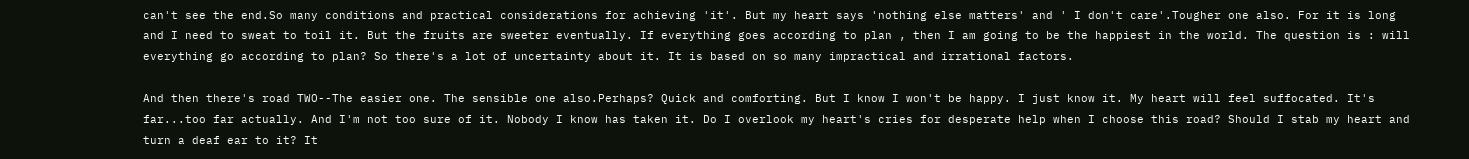can't see the end.So many conditions and practical considerations for achieving 'it'. But my heart says 'nothing else matters' and ' I don't care'.Tougher one also. For it is long and I need to sweat to toil it. But the fruits are sweeter eventually. If everything goes according to plan , then I am going to be the happiest in the world. The question is : will everything go according to plan? So there's a lot of uncertainty about it. It is based on so many impractical and irrational factors.

And then there's road TWO--The easier one. The sensible one also.Perhaps? Quick and comforting. But I know I won't be happy. I just know it. My heart will feel suffocated. It's far...too far actually. And I'm not too sure of it. Nobody I know has taken it. Do I overlook my heart's cries for desperate help when I choose this road? Should I stab my heart and turn a deaf ear to it? It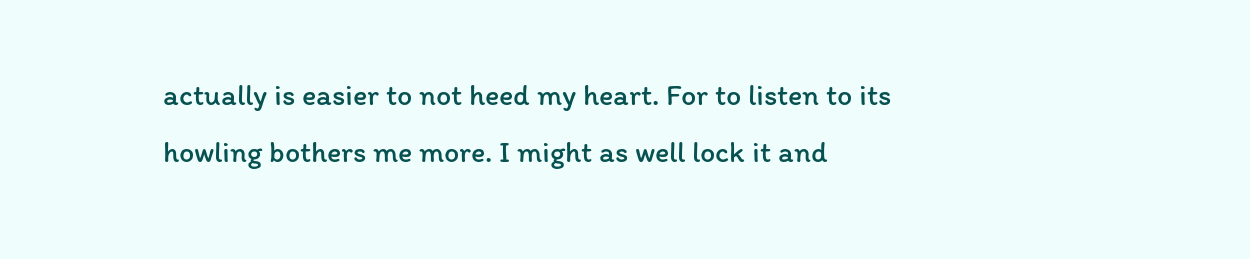actually is easier to not heed my heart. For to listen to its howling bothers me more. I might as well lock it and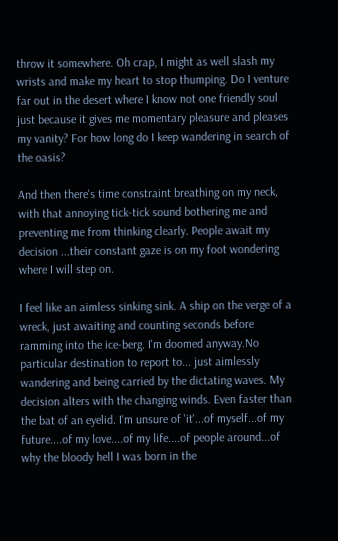throw it somewhere. Oh crap, I might as well slash my wrists and make my heart to stop thumping. Do I venture far out in the desert where I know not one friendly soul just because it gives me momentary pleasure and pleases my vanity? For how long do I keep wandering in search of the oasis?

And then there's time constraint breathing on my neck, with that annoying tick-tick sound bothering me and preventing me from thinking clearly. People await my decision ...their constant gaze is on my foot wondering where I will step on.

I feel like an aimless sinking sink. A ship on the verge of a wreck, just awaiting and counting seconds before ramming into the ice-berg. I'm doomed anyway.No particular destination to report to... just aimlessly wandering and being carried by the dictating waves. My decision alters with the changing winds. Even faster than the bat of an eyelid. I'm unsure of 'it'...of myself...of my future....of my love....of my life....of people around...of why the bloody hell I was born in the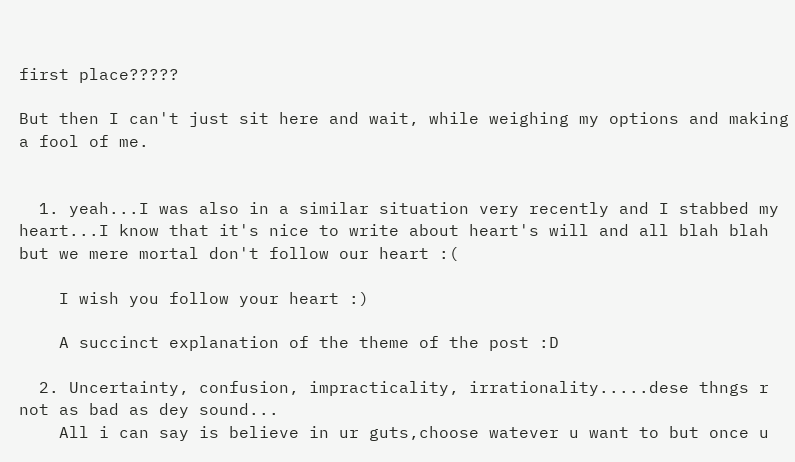first place?????

But then I can't just sit here and wait, while weighing my options and making a fool of me.


  1. yeah...I was also in a similar situation very recently and I stabbed my heart...I know that it's nice to write about heart's will and all blah blah but we mere mortal don't follow our heart :(

    I wish you follow your heart :)

    A succinct explanation of the theme of the post :D

  2. Uncertainty, confusion, impracticality, irrationality.....dese thngs r not as bad as dey sound...
    All i can say is believe in ur guts,choose watever u want to but once u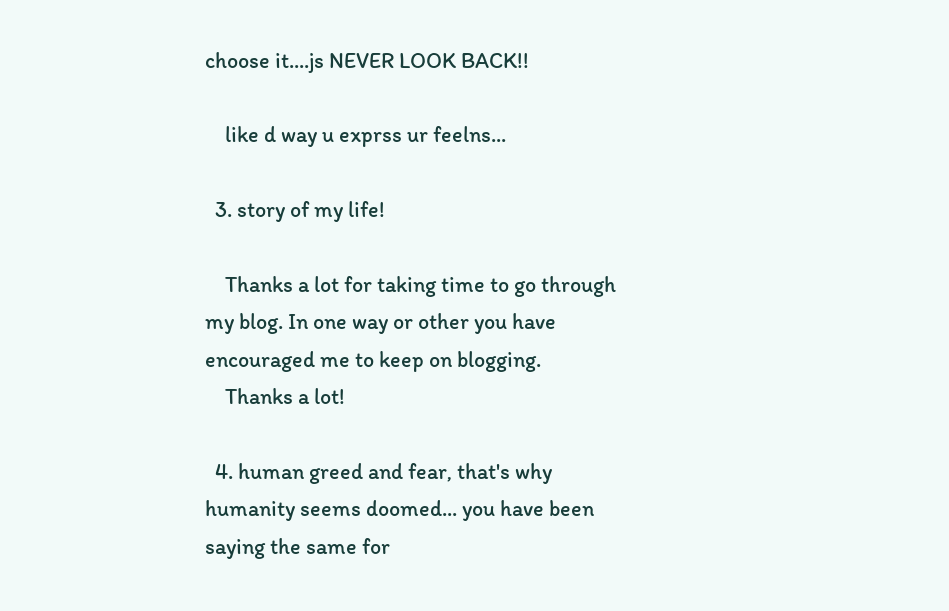choose it....js NEVER LOOK BACK!!

    like d way u exprss ur feelns...

  3. story of my life!

    Thanks a lot for taking time to go through my blog. In one way or other you have encouraged me to keep on blogging.
    Thanks a lot!

  4. human greed and fear, that's why humanity seems doomed... you have been saying the same for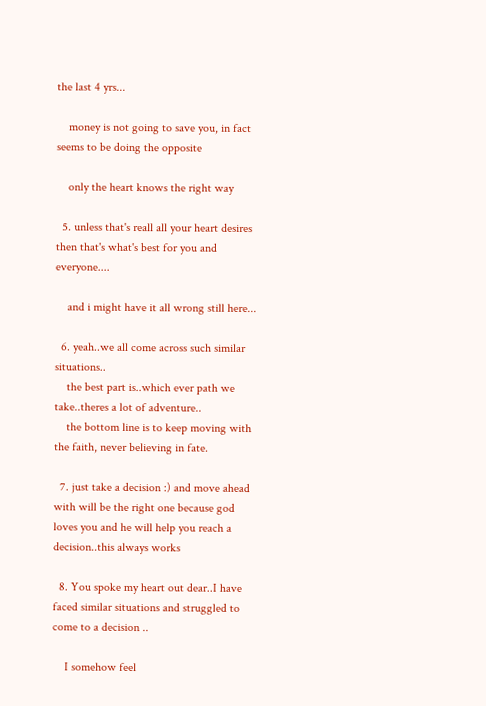the last 4 yrs...

    money is not going to save you, in fact seems to be doing the opposite

    only the heart knows the right way

  5. unless that's reall all your heart desires then that's what's best for you and everyone....

    and i might have it all wrong still here...

  6. yeah..we all come across such similar situations..
    the best part is..which ever path we take..theres a lot of adventure..
    the bottom line is to keep moving with the faith, never believing in fate.

  7. just take a decision :) and move ahead with will be the right one because god loves you and he will help you reach a decision..this always works

  8. You spoke my heart out dear..I have faced similar situations and struggled to come to a decision ..

    I somehow feel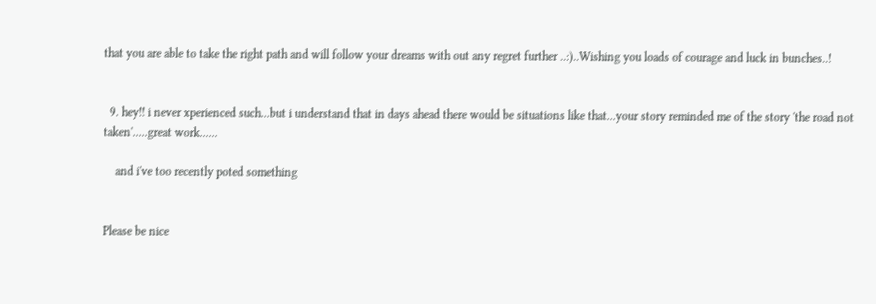that you are able to take the right path and will follow your dreams with out any regret further ..:)..Wishing you loads of courage and luck in bunches..!


  9. hey!! i never xperienced such...but i understand that in days ahead there would be situations like that...your story reminded me of the story 'the road not taken'.....great work......

    and i've too recently poted something


Please be nice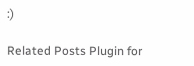:)

Related Posts Plugin for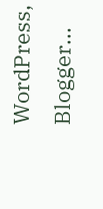WordPress, Blogger...